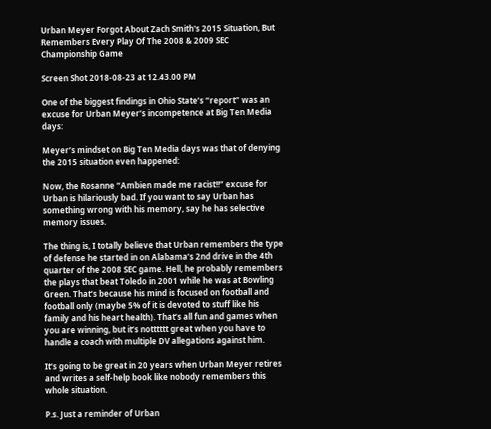Urban Meyer Forgot About Zach Smith's 2015 Situation, But Remembers Every Play Of The 2008 & 2009 SEC Championship Game

Screen Shot 2018-08-23 at 12.43.00 PM

One of the biggest findings in Ohio State’s “report” was an excuse for Urban Meyer’s incompetence at Big Ten Media days:

Meyer’s mindset on Big Ten Media days was that of denying the 2015 situation even happened:

Now, the Rosanne “Ambien made me racist!!” excuse for Urban is hilariously bad. If you want to say Urban has something wrong with his memory, say he has selective memory issues.

The thing is, I totally believe that Urban remembers the type of defense he started in on Alabama’s 2nd drive in the 4th quarter of the 2008 SEC game. Hell, he probably remembers the plays that beat Toledo in 2001 while he was at Bowling Green. That’s because his mind is focused on football and football only (maybe 5% of it is devoted to stuff like his family and his heart health). That’s all fun and games when you are winning, but it’s notttttt great when you have to handle a coach with multiple DV allegations against him.

It’s going to be great in 20 years when Urban Meyer retires and writes a self-help book like nobody remembers this whole situation.

P.s. Just a reminder of Urban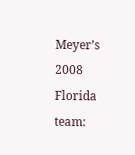Meyer’s 2008 Florida team: